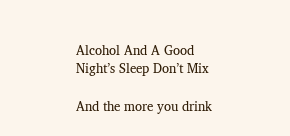Alcohol And A Good Night’s Sleep Don’t Mix

And the more you drink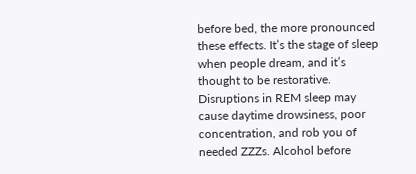before bed, the more pronounced these effects. It’s the stage of sleep when people dream, and it’s thought to be restorative. Disruptions in REM sleep may cause daytime drowsiness, poor concentration, and rob you of needed ZZZs. Alcohol before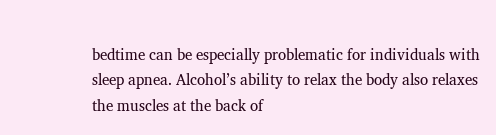bedtime can be especially problematic for individuals with sleep apnea. Alcohol’s ability to relax the body also relaxes the muscles at the back of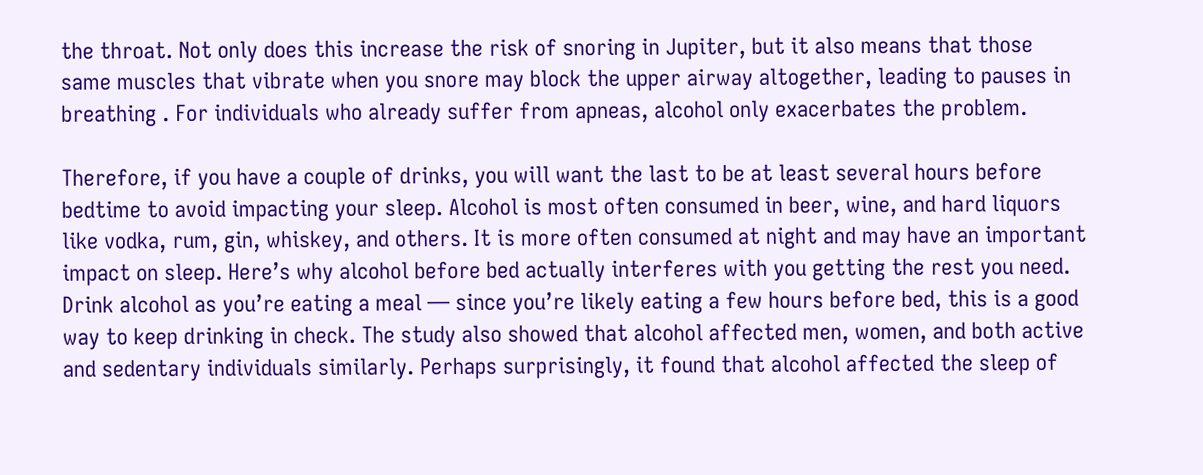the throat. Not only does this increase the risk of snoring in Jupiter, but it also means that those same muscles that vibrate when you snore may block the upper airway altogether, leading to pauses in breathing . For individuals who already suffer from apneas, alcohol only exacerbates the problem.

Therefore, if you have a couple of drinks, you will want the last to be at least several hours before bedtime to avoid impacting your sleep. Alcohol is most often consumed in beer, wine, and hard liquors like vodka, rum, gin, whiskey, and others. It is more often consumed at night and may have an important impact on sleep. Here’s why alcohol before bed actually interferes with you getting the rest you need. Drink alcohol as you’re eating a meal — since you’re likely eating a few hours before bed, this is a good way to keep drinking in check. The study also showed that alcohol affected men, women, and both active and sedentary individuals similarly. Perhaps surprisingly, it found that alcohol affected the sleep of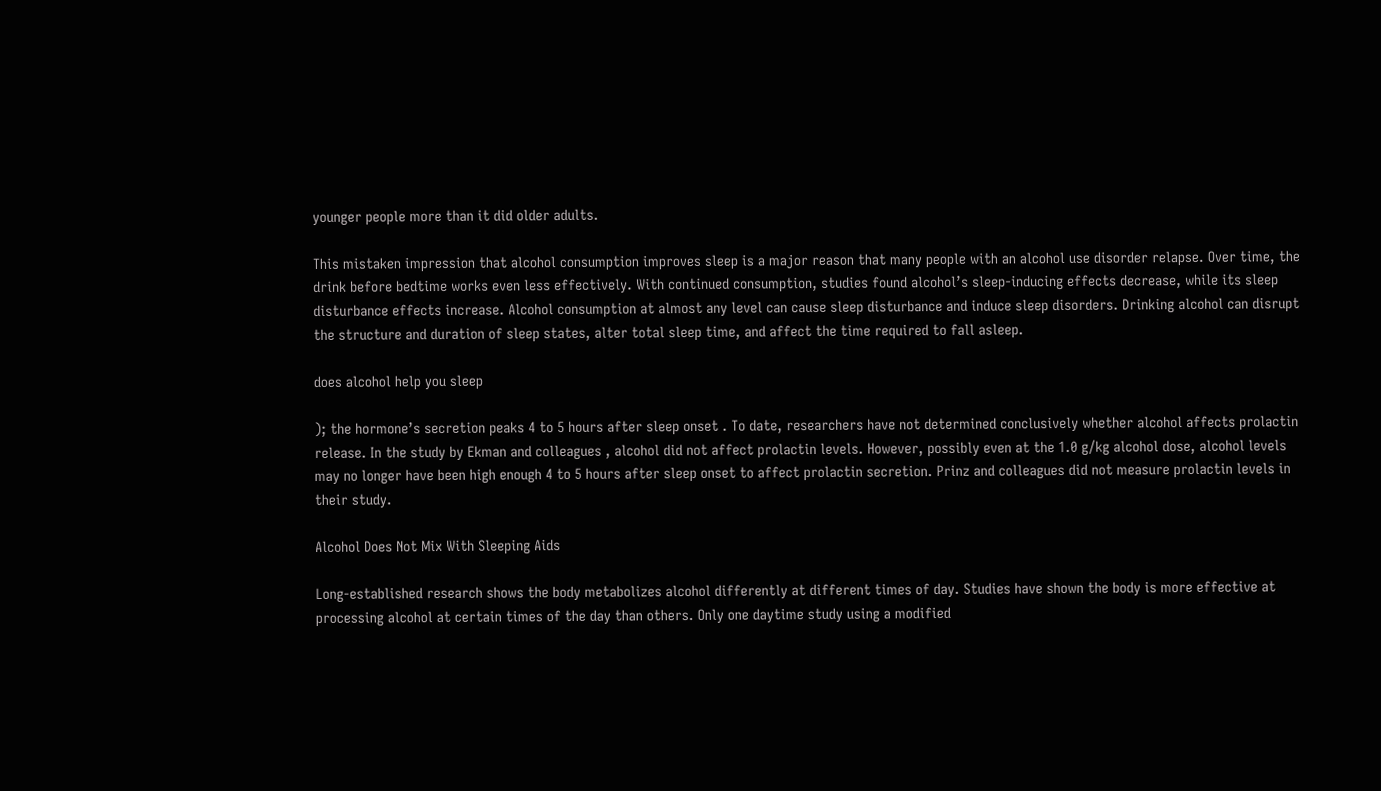younger people more than it did older adults.

This mistaken impression that alcohol consumption improves sleep is a major reason that many people with an alcohol use disorder relapse. Over time, the drink before bedtime works even less effectively. With continued consumption, studies found alcohol’s sleep-inducing effects decrease, while its sleep disturbance effects increase. Alcohol consumption at almost any level can cause sleep disturbance and induce sleep disorders. Drinking alcohol can disrupt the structure and duration of sleep states, alter total sleep time, and affect the time required to fall asleep.

does alcohol help you sleep

); the hormone’s secretion peaks 4 to 5 hours after sleep onset . To date, researchers have not determined conclusively whether alcohol affects prolactin release. In the study by Ekman and colleagues , alcohol did not affect prolactin levels. However, possibly even at the 1.0 g/kg alcohol dose, alcohol levels may no longer have been high enough 4 to 5 hours after sleep onset to affect prolactin secretion. Prinz and colleagues did not measure prolactin levels in their study.

Alcohol Does Not Mix With Sleeping Aids

Long-established research shows the body metabolizes alcohol differently at different times of day. Studies have shown the body is more effective at processing alcohol at certain times of the day than others. Only one daytime study using a modified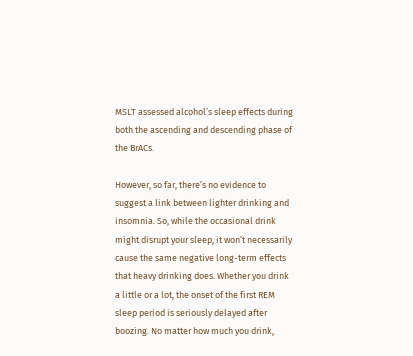MSLT assessed alcohol’s sleep effects during both the ascending and descending phase of the BrACs.

However, so far, there’s no evidence to suggest a link between lighter drinking and insomnia. So, while the occasional drink might disrupt your sleep, it won’t necessarily cause the same negative long-term effects that heavy drinking does. Whether you drink a little or a lot, the onset of the first REM sleep period is seriously delayed after boozing. No matter how much you drink,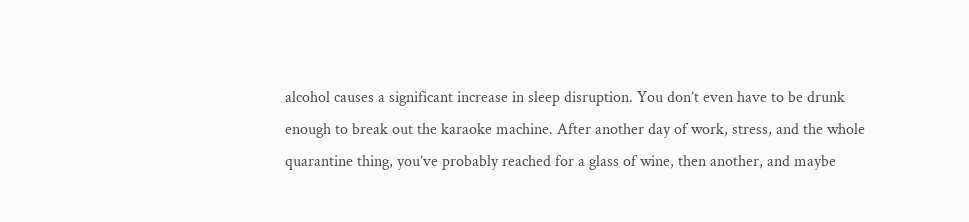alcohol causes a significant increase in sleep disruption. You don’t even have to be drunk enough to break out the karaoke machine. After another day of work, stress, and the whole quarantine thing, you’ve probably reached for a glass of wine, then another, and maybe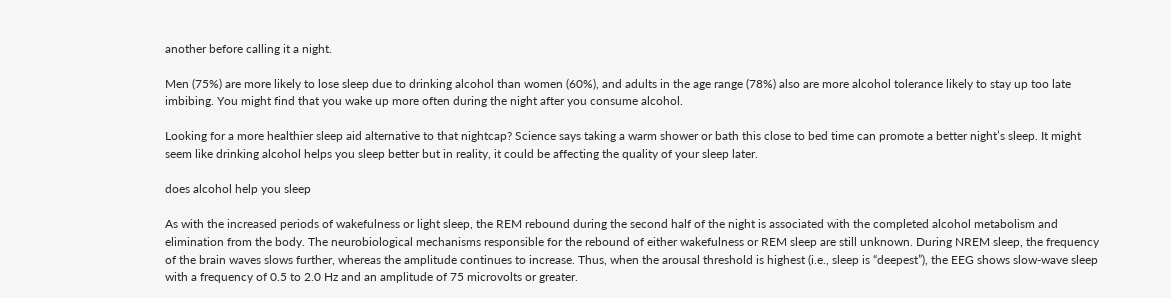another before calling it a night.

Men (75%) are more likely to lose sleep due to drinking alcohol than women (60%), and adults in the age range (78%) also are more alcohol tolerance likely to stay up too late imbibing. You might find that you wake up more often during the night after you consume alcohol.

Looking for a more healthier sleep aid alternative to that nightcap? Science says taking a warm shower or bath this close to bed time can promote a better night’s sleep. It might seem like drinking alcohol helps you sleep better but in reality, it could be affecting the quality of your sleep later.

does alcohol help you sleep

As with the increased periods of wakefulness or light sleep, the REM rebound during the second half of the night is associated with the completed alcohol metabolism and elimination from the body. The neurobiological mechanisms responsible for the rebound of either wakefulness or REM sleep are still unknown. During NREM sleep, the frequency of the brain waves slows further, whereas the amplitude continues to increase. Thus, when the arousal threshold is highest (i.e., sleep is “deepest”), the EEG shows slow-wave sleep with a frequency of 0.5 to 2.0 Hz and an amplitude of 75 microvolts or greater.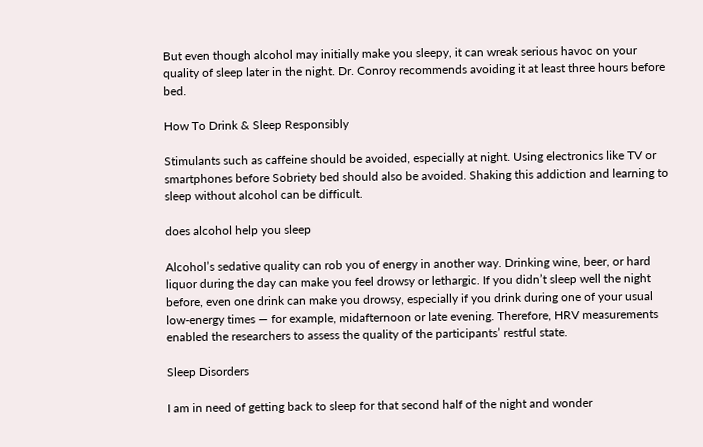But even though alcohol may initially make you sleepy, it can wreak serious havoc on your quality of sleep later in the night. Dr. Conroy recommends avoiding it at least three hours before bed.

How To Drink & Sleep Responsibly

Stimulants such as caffeine should be avoided, especially at night. Using electronics like TV or smartphones before Sobriety bed should also be avoided. Shaking this addiction and learning to sleep without alcohol can be difficult.

does alcohol help you sleep

Alcohol’s sedative quality can rob you of energy in another way. Drinking wine, beer, or hard liquor during the day can make you feel drowsy or lethargic. If you didn’t sleep well the night before, even one drink can make you drowsy, especially if you drink during one of your usual low-energy times — for example, midafternoon or late evening. Therefore, HRV measurements enabled the researchers to assess the quality of the participants’ restful state.

Sleep Disorders

I am in need of getting back to sleep for that second half of the night and wonder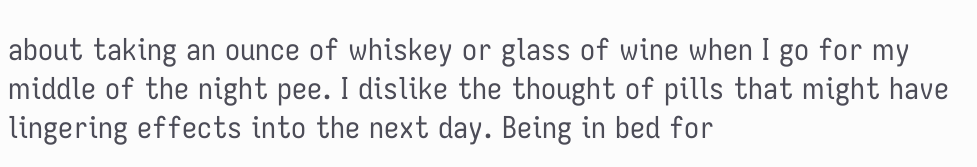about taking an ounce of whiskey or glass of wine when I go for my middle of the night pee. I dislike the thought of pills that might have lingering effects into the next day. Being in bed for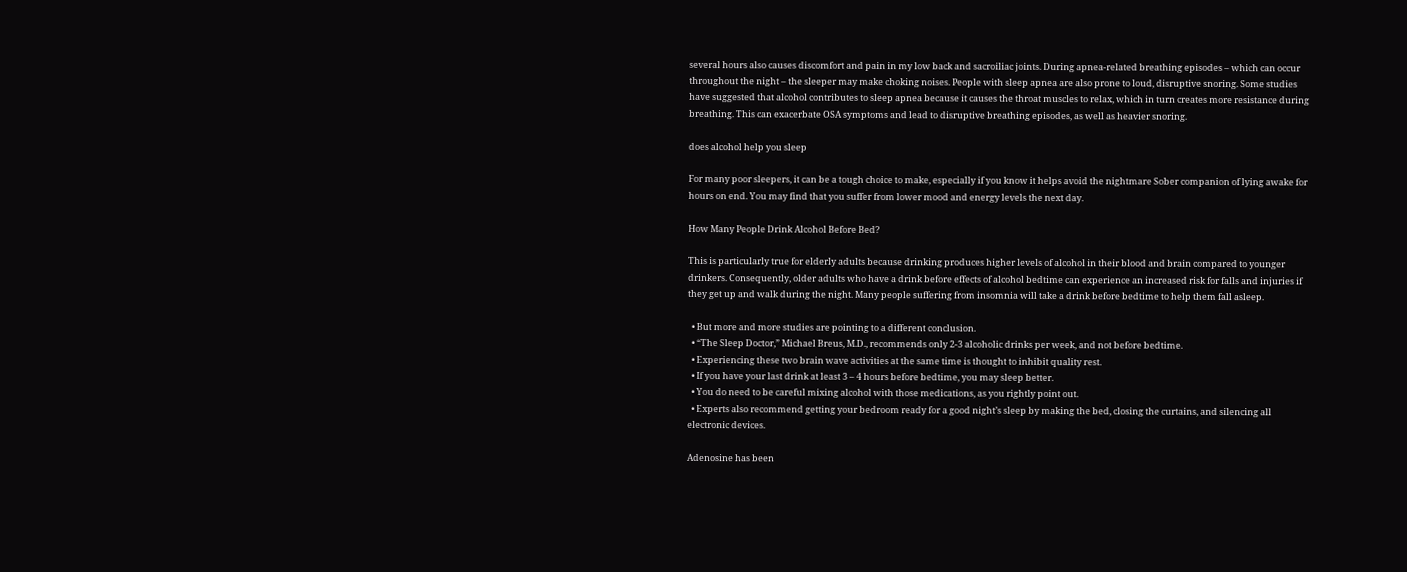several hours also causes discomfort and pain in my low back and sacroiliac joints. During apnea-related breathing episodes – which can occur throughout the night – the sleeper may make choking noises. People with sleep apnea are also prone to loud, disruptive snoring. Some studies have suggested that alcohol contributes to sleep apnea because it causes the throat muscles to relax, which in turn creates more resistance during breathing. This can exacerbate OSA symptoms and lead to disruptive breathing episodes, as well as heavier snoring.

does alcohol help you sleep

For many poor sleepers, it can be a tough choice to make, especially if you know it helps avoid the nightmare Sober companion of lying awake for hours on end. You may find that you suffer from lower mood and energy levels the next day.

How Many People Drink Alcohol Before Bed?

This is particularly true for elderly adults because drinking produces higher levels of alcohol in their blood and brain compared to younger drinkers. Consequently, older adults who have a drink before effects of alcohol bedtime can experience an increased risk for falls and injuries if they get up and walk during the night. Many people suffering from insomnia will take a drink before bedtime to help them fall asleep.

  • But more and more studies are pointing to a different conclusion.
  • “The Sleep Doctor,” Michael Breus, M.D., recommends only 2-3 alcoholic drinks per week, and not before bedtime.
  • Experiencing these two brain wave activities at the same time is thought to inhibit quality rest.
  • If you have your last drink at least 3 – 4 hours before bedtime, you may sleep better.
  • You do need to be careful mixing alcohol with those medications, as you rightly point out.
  • Experts also recommend getting your bedroom ready for a good night’s sleep by making the bed, closing the curtains, and silencing all electronic devices.

Adenosine has been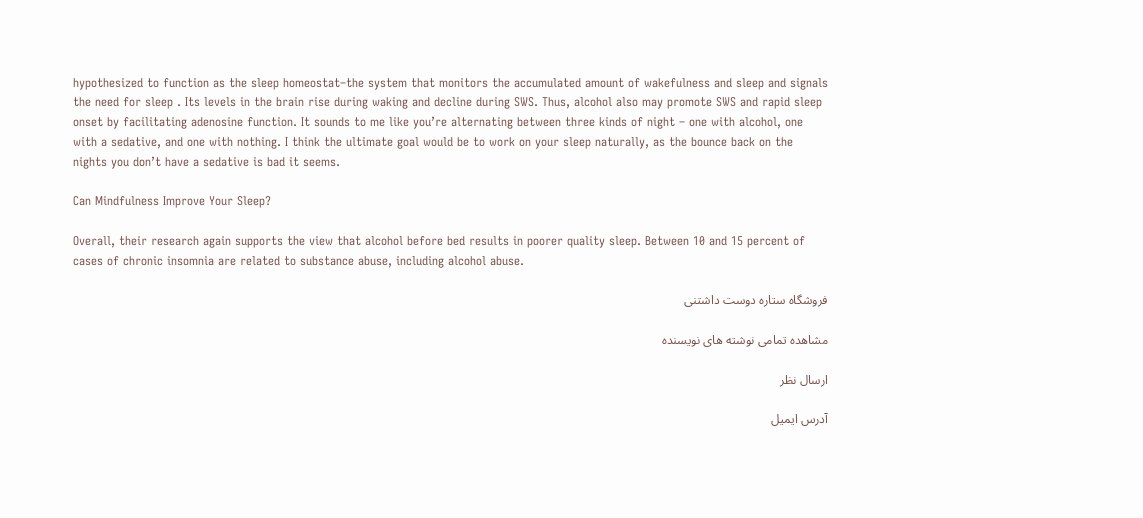hypothesized to function as the sleep homeostat–the system that monitors the accumulated amount of wakefulness and sleep and signals the need for sleep . Its levels in the brain rise during waking and decline during SWS. Thus, alcohol also may promote SWS and rapid sleep onset by facilitating adenosine function. It sounds to me like you’re alternating between three kinds of night – one with alcohol, one with a sedative, and one with nothing. I think the ultimate goal would be to work on your sleep naturally, as the bounce back on the nights you don’t have a sedative is bad it seems.

Can Mindfulness Improve Your Sleep?

Overall, their research again supports the view that alcohol before bed results in poorer quality sleep. Between 10 and 15 percent of cases of chronic insomnia are related to substance abuse, including alcohol abuse.

فروشگاه ستاره دوست داشتنی

مشاهده تمامی نوشته های نویسنده

ارسال نظر

آدرس ایمیل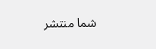شما منتشر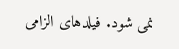نمی شود. فیلدهای الزامی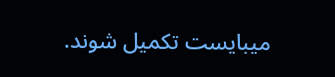میبایست تکمیل شوند.